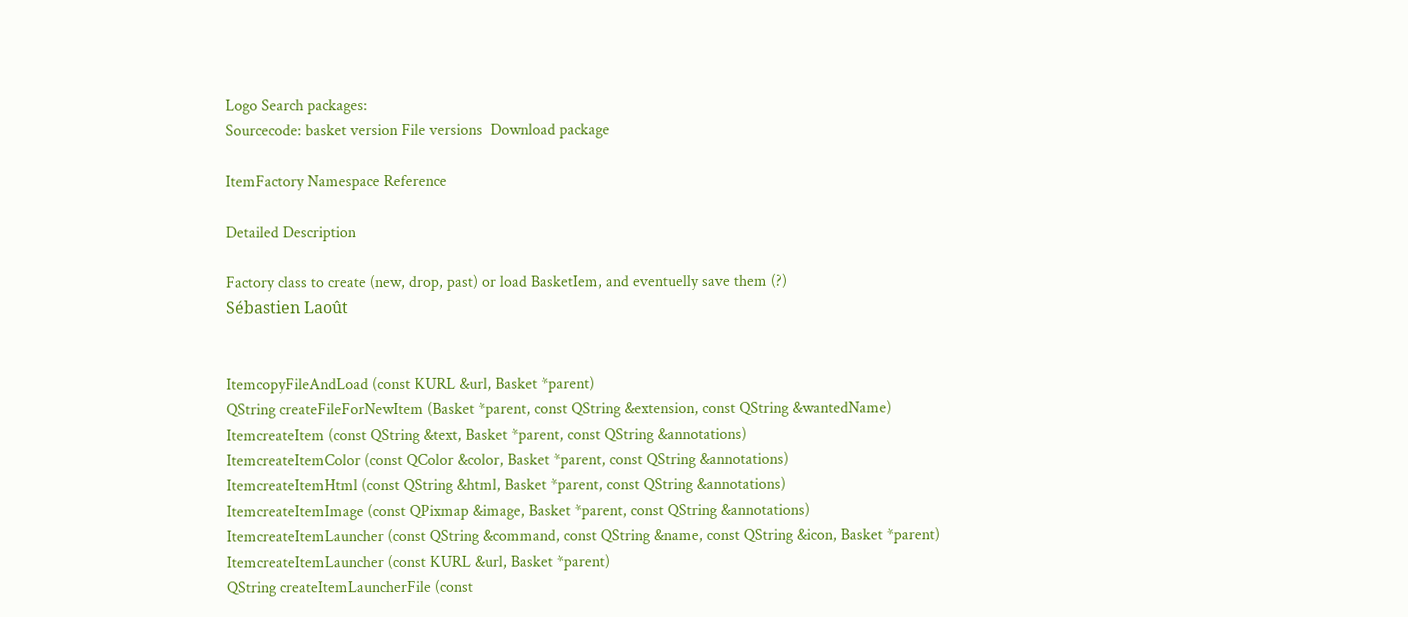Logo Search packages:
Sourcecode: basket version File versions  Download package

ItemFactory Namespace Reference

Detailed Description

Factory class to create (new, drop, past) or load BasketIem, and eventuelly save them (?)
Sébastien Laoût


ItemcopyFileAndLoad (const KURL &url, Basket *parent)
QString createFileForNewItem (Basket *parent, const QString &extension, const QString &wantedName)
ItemcreateItem (const QString &text, Basket *parent, const QString &annotations)
ItemcreateItemColor (const QColor &color, Basket *parent, const QString &annotations)
ItemcreateItemHtml (const QString &html, Basket *parent, const QString &annotations)
ItemcreateItemImage (const QPixmap &image, Basket *parent, const QString &annotations)
ItemcreateItemLauncher (const QString &command, const QString &name, const QString &icon, Basket *parent)
ItemcreateItemLauncher (const KURL &url, Basket *parent)
QString createItemLauncherFile (const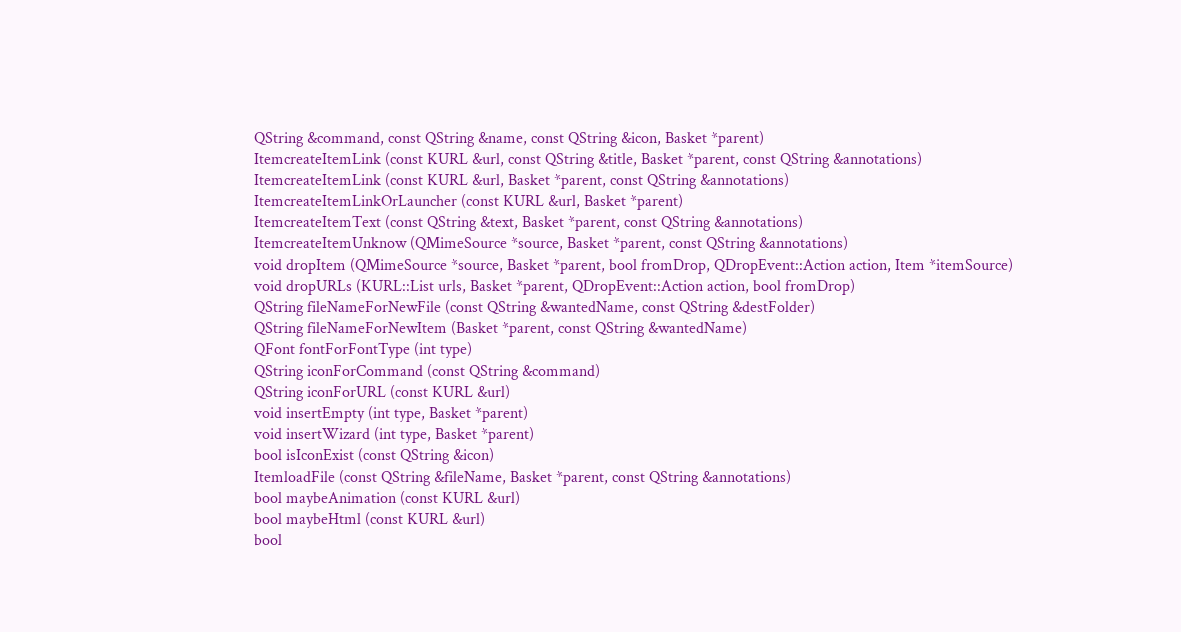QString &command, const QString &name, const QString &icon, Basket *parent)
ItemcreateItemLink (const KURL &url, const QString &title, Basket *parent, const QString &annotations)
ItemcreateItemLink (const KURL &url, Basket *parent, const QString &annotations)
ItemcreateItemLinkOrLauncher (const KURL &url, Basket *parent)
ItemcreateItemText (const QString &text, Basket *parent, const QString &annotations)
ItemcreateItemUnknow (QMimeSource *source, Basket *parent, const QString &annotations)
void dropItem (QMimeSource *source, Basket *parent, bool fromDrop, QDropEvent::Action action, Item *itemSource)
void dropURLs (KURL::List urls, Basket *parent, QDropEvent::Action action, bool fromDrop)
QString fileNameForNewFile (const QString &wantedName, const QString &destFolder)
QString fileNameForNewItem (Basket *parent, const QString &wantedName)
QFont fontForFontType (int type)
QString iconForCommand (const QString &command)
QString iconForURL (const KURL &url)
void insertEmpty (int type, Basket *parent)
void insertWizard (int type, Basket *parent)
bool isIconExist (const QString &icon)
ItemloadFile (const QString &fileName, Basket *parent, const QString &annotations)
bool maybeAnimation (const KURL &url)
bool maybeHtml (const KURL &url)
bool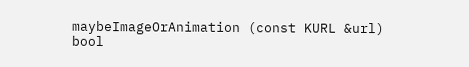maybeImageOrAnimation (const KURL &url)
bool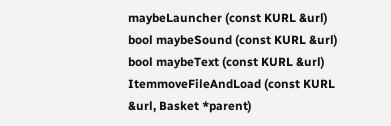maybeLauncher (const KURL &url)
bool maybeSound (const KURL &url)
bool maybeText (const KURL &url)
ItemmoveFileAndLoad (const KURL &url, Basket *parent)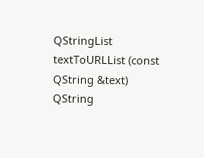QStringList textToURLList (const QString &text)
QString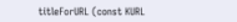titleForURL (const KURL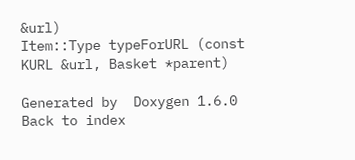&url)
Item::Type typeForURL (const KURL &url, Basket *parent)

Generated by  Doxygen 1.6.0   Back to index